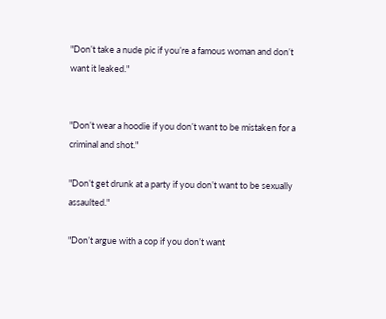"Don’t take a nude pic if you’re a famous woman and don’t want it leaked."


"Don’t wear a hoodie if you don’t want to be mistaken for a criminal and shot."

"Don’t get drunk at a party if you don’t want to be sexually assaulted."

"Don’t argue with a cop if you don’t want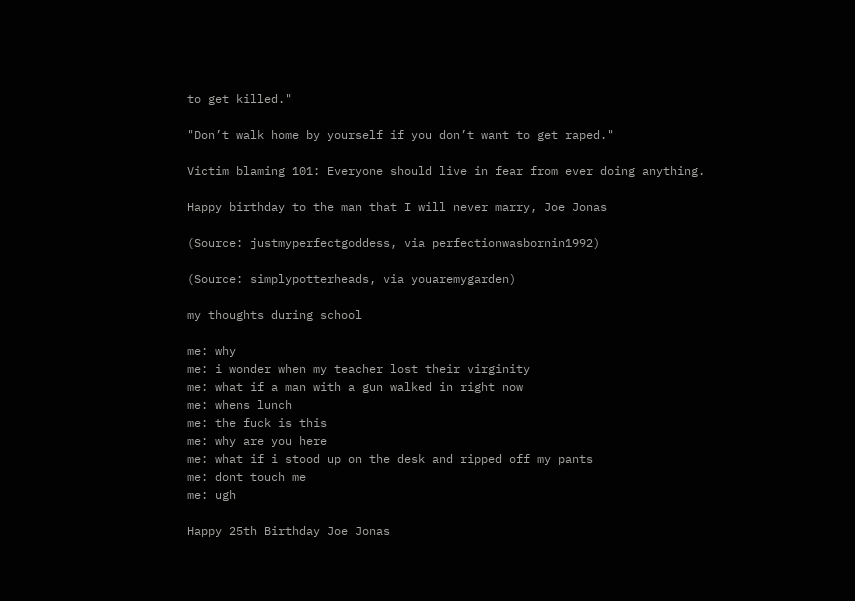to get killed."

"Don’t walk home by yourself if you don’t want to get raped."

Victim blaming 101: Everyone should live in fear from ever doing anything.

Happy birthday to the man that I will never marry, Joe Jonas

(Source: justmyperfectgoddess, via perfectionwasbornin1992)

(Source: simplypotterheads, via youaremygarden)

my thoughts during school

me: why
me: i wonder when my teacher lost their virginity
me: what if a man with a gun walked in right now
me: whens lunch
me: the fuck is this
me: why are you here
me: what if i stood up on the desk and ripped off my pants
me: dont touch me
me: ugh

Happy 25th Birthday Joe Jonas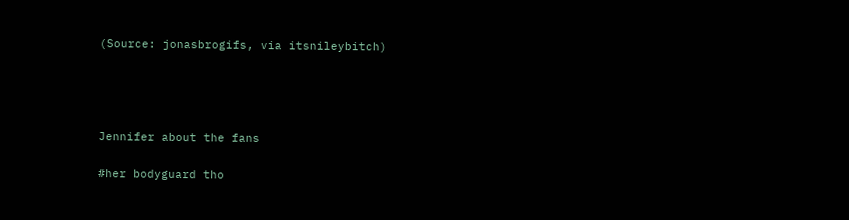(Source: jonasbrogifs, via itsnileybitch)




Jennifer about the fans

#her bodyguard tho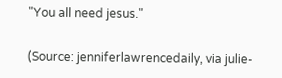"You all need jesus."

(Source: jenniferlawrencedaily, via julie-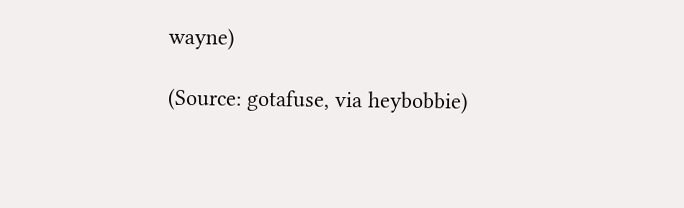wayne)

(Source: gotafuse, via heybobbie)